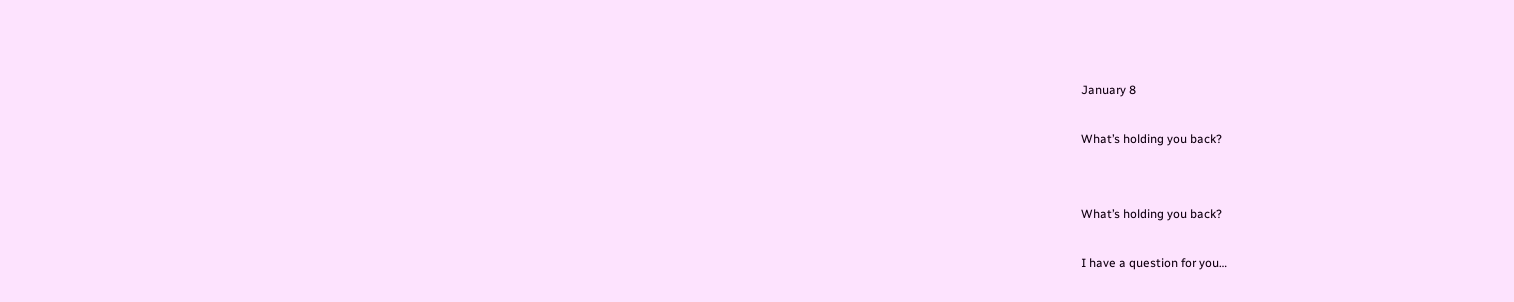January 8

What’s holding you back?


What’s holding you back?

I have a question for you…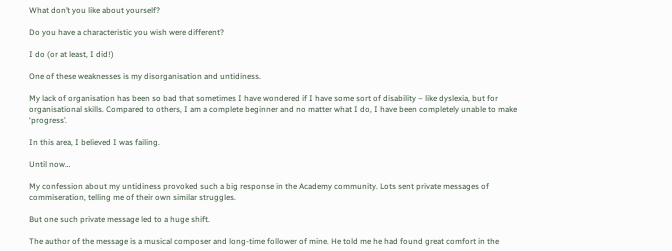What don’t you like about yourself?

Do you have a characteristic you wish were different?

I do (or at least, I did!)

One of these weaknesses is my disorganisation and untidiness.

My lack of organisation has been so bad that sometimes I have wondered if I have some sort of disability – like dyslexia, but for organisational skills. Compared to others, I am a complete beginner and no matter what I do, I have been completely unable to make ‘progress’.

In this area, I believed I was failing.

Until now…

My confession about my untidiness provoked such a big response in the Academy community. Lots sent private messages of commiseration, telling me of their own similar struggles.

But one such private message led to a huge shift.

The author of the message is a musical composer and long-time follower of mine. He told me he had found great comfort in the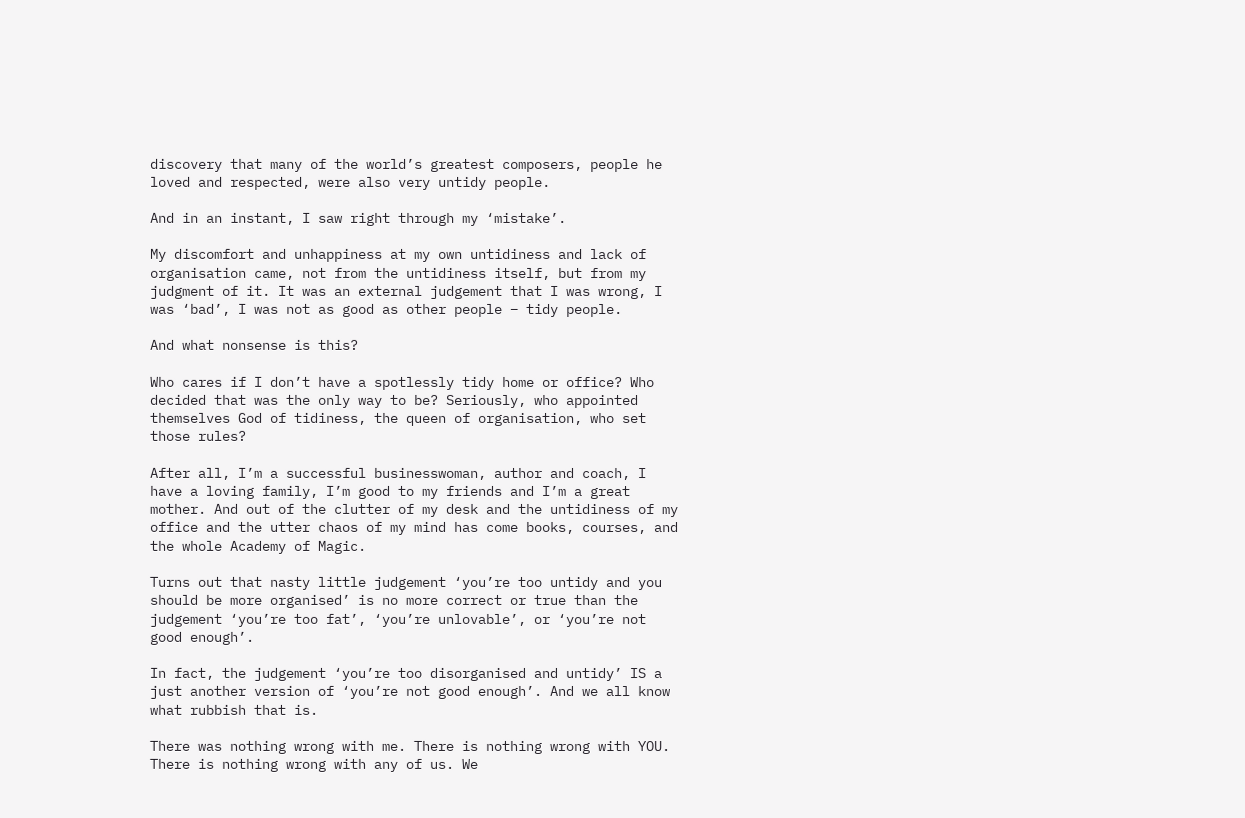discovery that many of the world’s greatest composers, people he loved and respected, were also very untidy people.

And in an instant, I saw right through my ‘mistake’.

My discomfort and unhappiness at my own untidiness and lack of organisation came, not from the untidiness itself, but from my judgment of it. It was an external judgement that I was wrong, I was ‘bad’, I was not as good as other people – tidy people.

And what nonsense is this?

Who cares if I don’t have a spotlessly tidy home or office? Who decided that was the only way to be? Seriously, who appointed themselves God of tidiness, the queen of organisation, who set those rules?

After all, I’m a successful businesswoman, author and coach, I have a loving family, I’m good to my friends and I’m a great mother. And out of the clutter of my desk and the untidiness of my office and the utter chaos of my mind has come books, courses, and the whole Academy of Magic.

Turns out that nasty little judgement ‘you’re too untidy and you should be more organised’ is no more correct or true than the judgement ‘you’re too fat’, ‘you’re unlovable’, or ‘you’re not good enough’.

In fact, the judgement ‘you’re too disorganised and untidy’ IS a just another version of ‘you’re not good enough’. And we all know what rubbish that is.

There was nothing wrong with me. There is nothing wrong with YOU. There is nothing wrong with any of us. We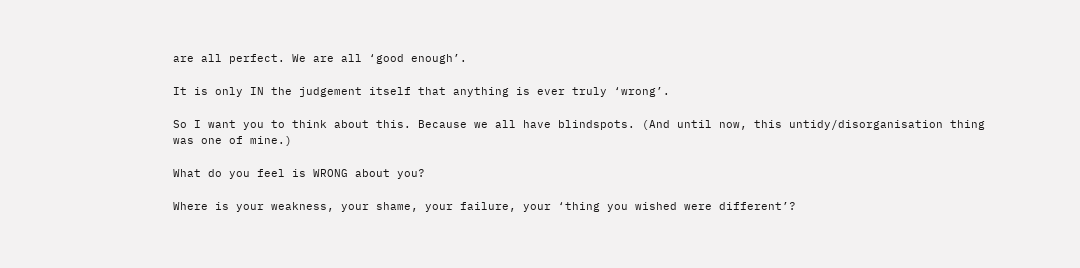are all perfect. We are all ‘good enough’.

It is only IN the judgement itself that anything is ever truly ‘wrong’.

So I want you to think about this. Because we all have blindspots. (And until now, this untidy/disorganisation thing was one of mine.)

What do you feel is WRONG about you?

Where is your weakness, your shame, your failure, your ‘thing you wished were different’?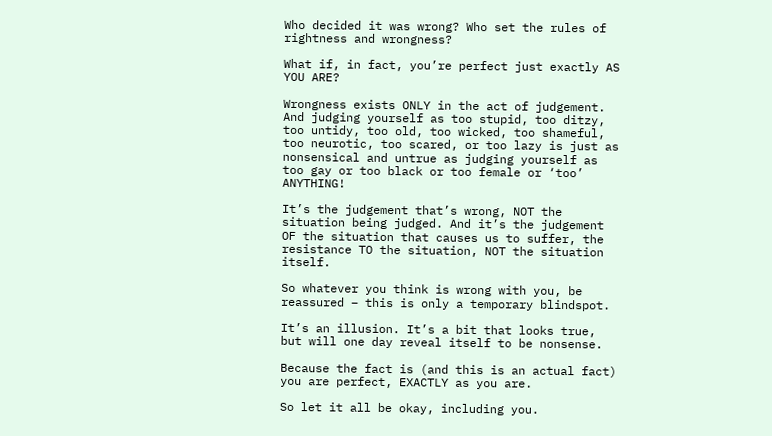Who decided it was wrong? Who set the rules of rightness and wrongness?

What if, in fact, you’re perfect just exactly AS YOU ARE?

Wrongness exists ONLY in the act of judgement. And judging yourself as too stupid, too ditzy, too untidy, too old, too wicked, too shameful, too neurotic, too scared, or too lazy is just as nonsensical and untrue as judging yourself as too gay or too black or too female or ‘too’ ANYTHING!

It’s the judgement that’s wrong, NOT the situation being judged. And it’s the judgement OF the situation that causes us to suffer, the resistance TO the situation, NOT the situation itself.

So whatever you think is wrong with you, be reassured – this is only a temporary blindspot.

It’s an illusion. It’s a bit that looks true, but will one day reveal itself to be nonsense.

Because the fact is (and this is an actual fact) you are perfect, EXACTLY as you are.

So let it all be okay, including you.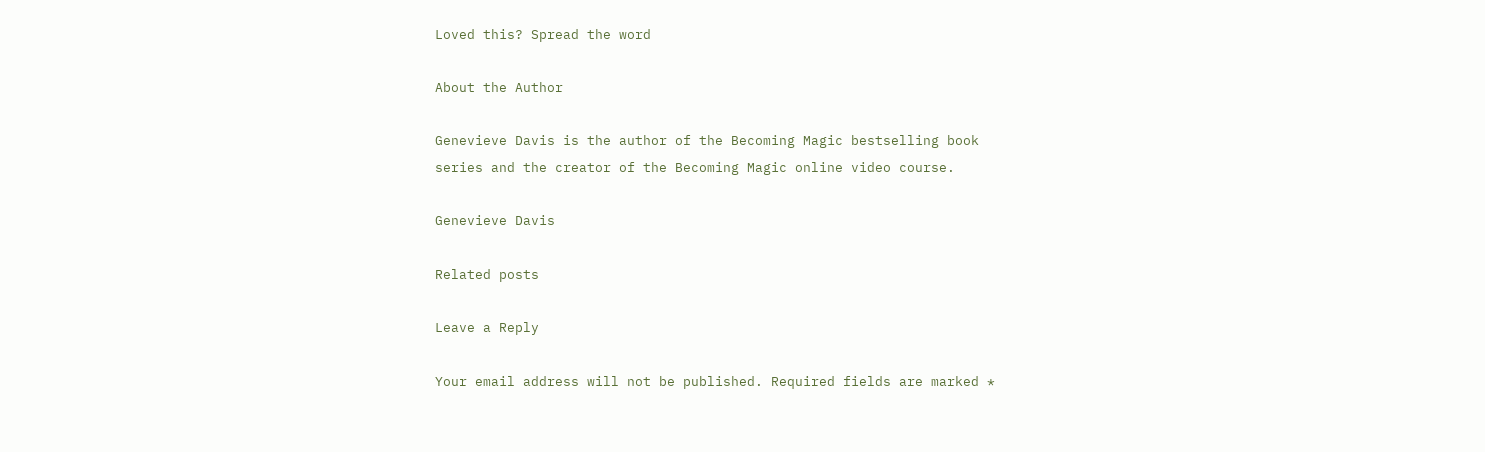Loved this? Spread the word

About the Author

Genevieve Davis is the author of the Becoming Magic bestselling book series and the creator of the Becoming Magic online video course.

Genevieve Davis

Related posts

Leave a Reply

Your email address will not be published. Required fields are marked *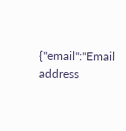{"email":"Email address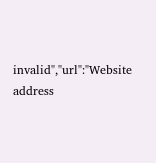invalid","url":"Website address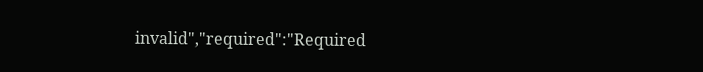invalid","required":"Required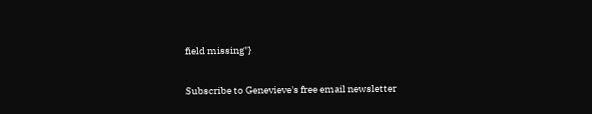field missing"}

Subscribe to Genevieve's free email newsletter